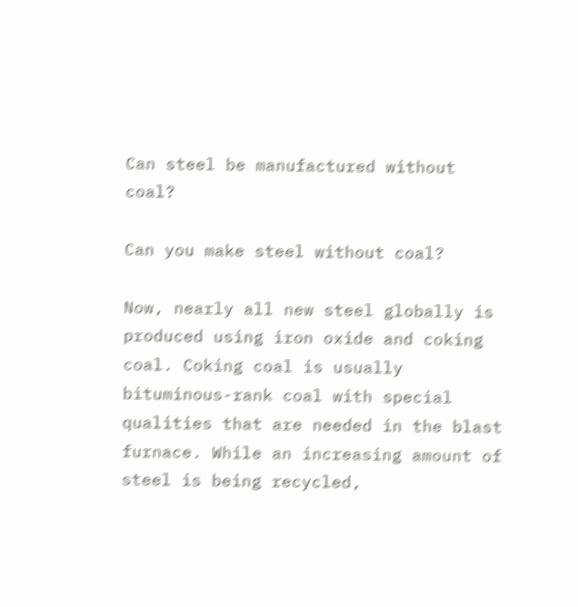Can steel be manufactured without coal?

Can you make steel without coal?

Now, nearly all new steel globally is produced using iron oxide and coking coal. Coking coal is usually bituminous-rank coal with special qualities that are needed in the blast furnace. While an increasing amount of steel is being recycled,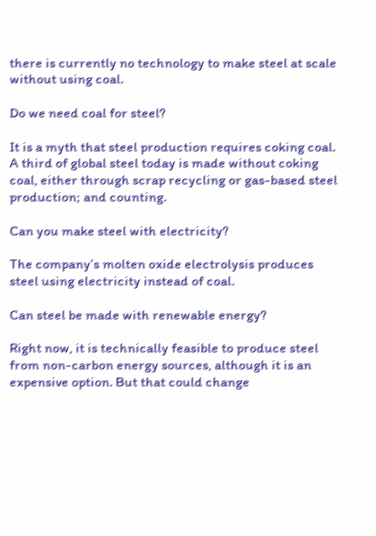there is currently no technology to make steel at scale without using coal.

Do we need coal for steel?

It is a myth that steel production requires coking coal. A third of global steel today is made without coking coal, either through scrap recycling or gas-based steel production; and counting.

Can you make steel with electricity?

The company’s molten oxide electrolysis produces steel using electricity instead of coal.

Can steel be made with renewable energy?

Right now, it is technically feasible to produce steel from non-carbon energy sources, although it is an expensive option. But that could change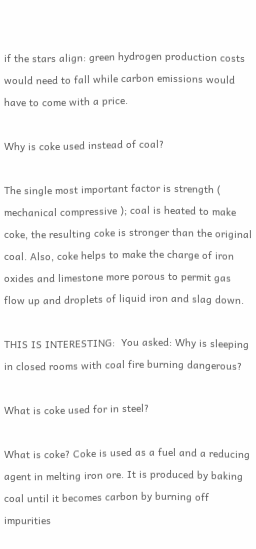if the stars align: green hydrogen production costs would need to fall while carbon emissions would have to come with a price.

Why is coke used instead of coal?

The single most important factor is strength ( mechanical compressive ); coal is heated to make coke, the resulting coke is stronger than the original coal. Also, coke helps to make the charge of iron oxides and limestone more porous to permit gas flow up and droplets of liquid iron and slag down.

THIS IS INTERESTING:  You asked: Why is sleeping in closed rooms with coal fire burning dangerous?

What is coke used for in steel?

What is coke? Coke is used as a fuel and a reducing agent in melting iron ore. It is produced by baking coal until it becomes carbon by burning off impurities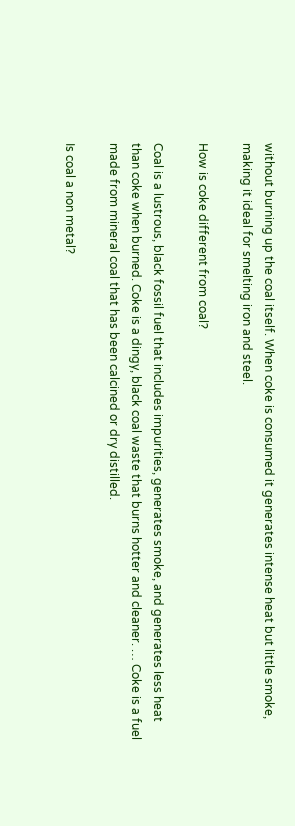without burning up the coal itself. When coke is consumed it generates intense heat but little smoke, making it ideal for smelting iron and steel.

How is coke different from coal?

Coal is a lustrous, black fossil fuel that includes impurities, generates smoke, and generates less heat than coke when burned. Coke is a dingy, black coal waste that burns hotter and cleaner. … Coke is a fuel made from mineral coal that has been calcined or dry distilled.

Is coal a non metal?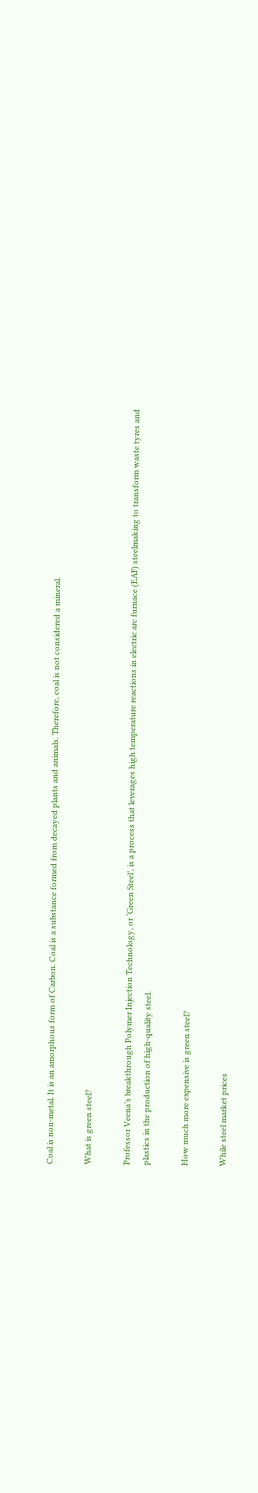Coal is non-metal. It is an amorphous form of Carbon. Coal is a substance formed from decayed plants and animals. Therefore, coal is not considered a mineral.

What is green steel?

Professor Veena’s breakthrough Polymer Injection Technology, or ‘Green Steel’, is a process that leverages high temperature reactions in electric arc furnace (EAF) steelmaking to transform waste tyres and plastics in the production of high‐quality steel.

How much more expensive is green steel?

While steel market prices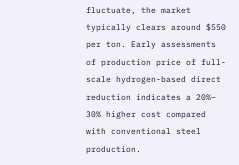fluctuate, the market typically clears around $550 per ton. Early assessments of production price of full-scale hydrogen-based direct reduction indicates a 20%– 30% higher cost compared with conventional steel production.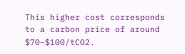This higher cost corresponds to a carbon price of around $70–$100/tCO2.